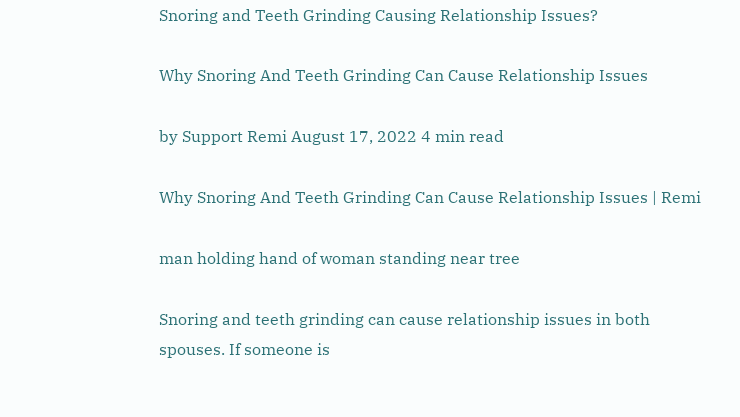Snoring and Teeth Grinding Causing Relationship Issues?

Why Snoring And Teeth Grinding Can Cause Relationship Issues

by Support Remi August 17, 2022 4 min read

Why Snoring And Teeth Grinding Can Cause Relationship Issues | Remi

man holding hand of woman standing near tree

Snoring and teeth grinding can cause relationship issues in both spouses. If someone is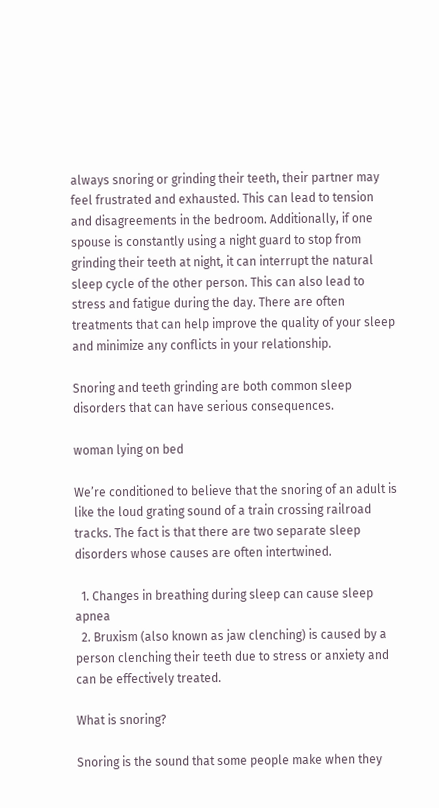always snoring or grinding their teeth, their partner may feel frustrated and exhausted. This can lead to tension and disagreements in the bedroom. Additionally, if one spouse is constantly using a night guard to stop from grinding their teeth at night, it can interrupt the natural sleep cycle of the other person. This can also lead to stress and fatigue during the day. There are often treatments that can help improve the quality of your sleep and minimize any conflicts in your relationship.

Snoring and teeth grinding are both common sleep disorders that can have serious consequences.

woman lying on bed

We’re conditioned to believe that the snoring of an adult is like the loud grating sound of a train crossing railroad tracks. The fact is that there are two separate sleep disorders whose causes are often intertwined.

  1. Changes in breathing during sleep can cause sleep apnea
  2. Bruxism (also known as jaw clenching) is caused by a person clenching their teeth due to stress or anxiety and can be effectively treated.

What is snoring?

Snoring is the sound that some people make when they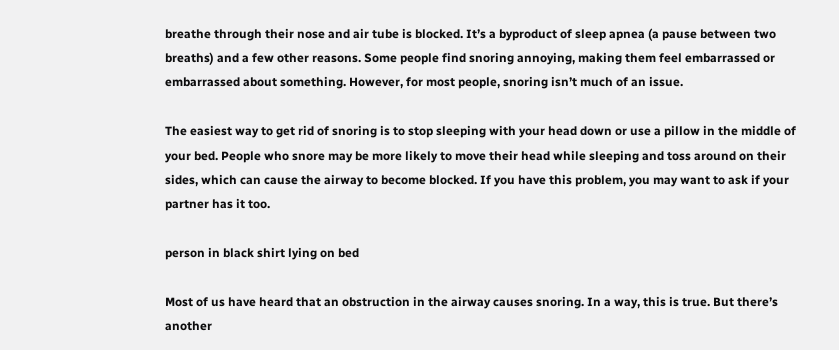breathe through their nose and air tube is blocked. It’s a byproduct of sleep apnea (a pause between two breaths) and a few other reasons. Some people find snoring annoying, making them feel embarrassed or embarrassed about something. However, for most people, snoring isn’t much of an issue.

The easiest way to get rid of snoring is to stop sleeping with your head down or use a pillow in the middle of your bed. People who snore may be more likely to move their head while sleeping and toss around on their sides, which can cause the airway to become blocked. If you have this problem, you may want to ask if your partner has it too.

person in black shirt lying on bed

Most of us have heard that an obstruction in the airway causes snoring. In a way, this is true. But there’s another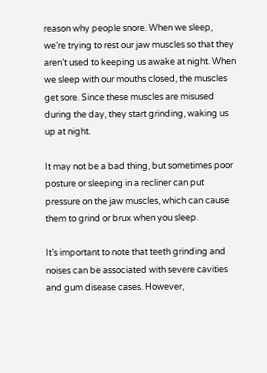reason why people snore. When we sleep, we’re trying to rest our jaw muscles so that they aren’t used to keeping us awake at night. When we sleep with our mouths closed, the muscles get sore. Since these muscles are misused during the day, they start grinding, waking us up at night.

It may not be a bad thing, but sometimes poor posture or sleeping in a recliner can put pressure on the jaw muscles, which can cause them to grind or brux when you sleep.

It’s important to note that teeth grinding and noises can be associated with severe cavities and gum disease cases. However,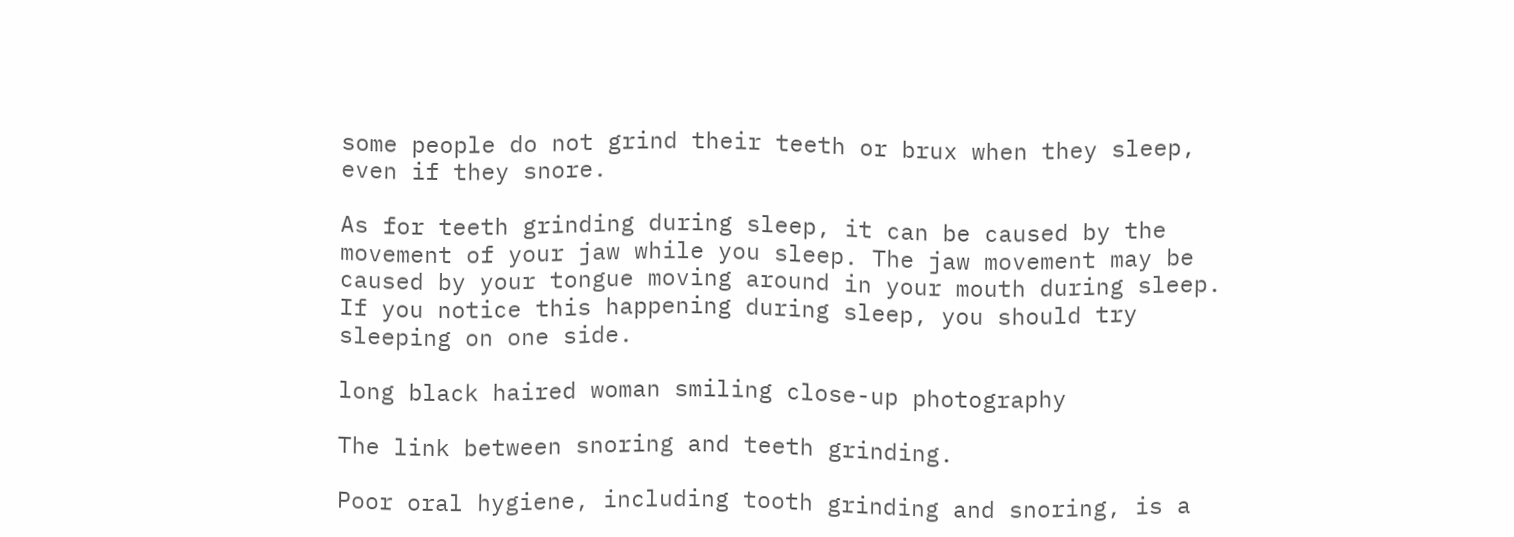some people do not grind their teeth or brux when they sleep, even if they snore.

As for teeth grinding during sleep, it can be caused by the movement of your jaw while you sleep. The jaw movement may be caused by your tongue moving around in your mouth during sleep. If you notice this happening during sleep, you should try sleeping on one side.

long black haired woman smiling close-up photography

The link between snoring and teeth grinding.

Poor oral hygiene, including tooth grinding and snoring, is a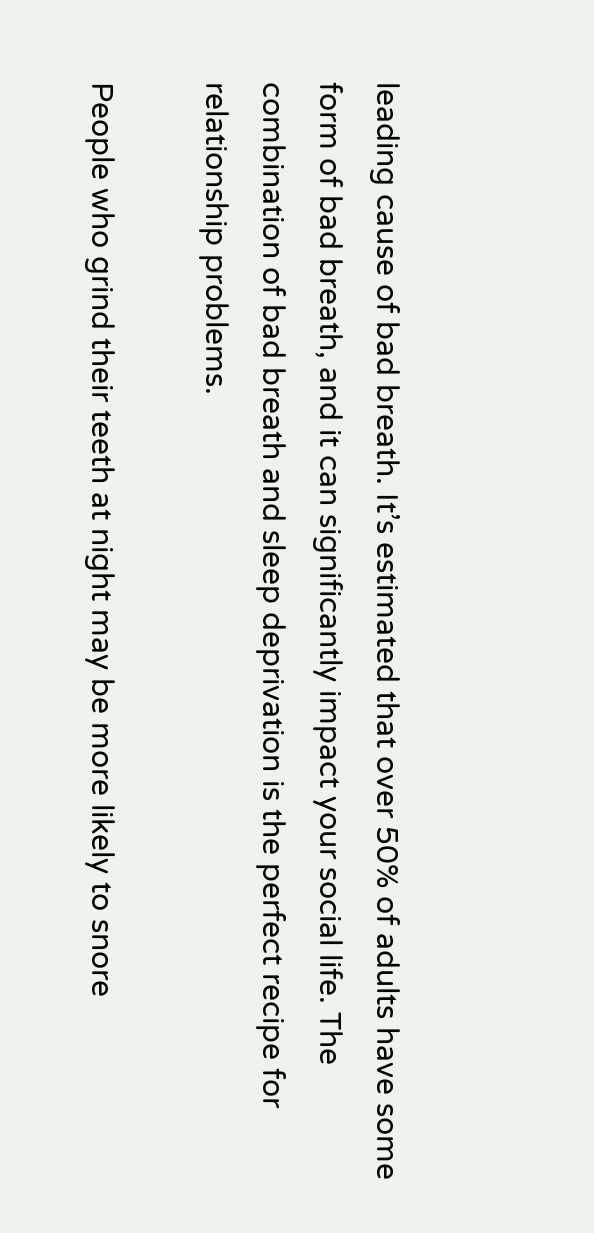leading cause of bad breath. It’s estimated that over 50% of adults have some form of bad breath, and it can significantly impact your social life. The combination of bad breath and sleep deprivation is the perfect recipe for relationship problems.

People who grind their teeth at night may be more likely to snore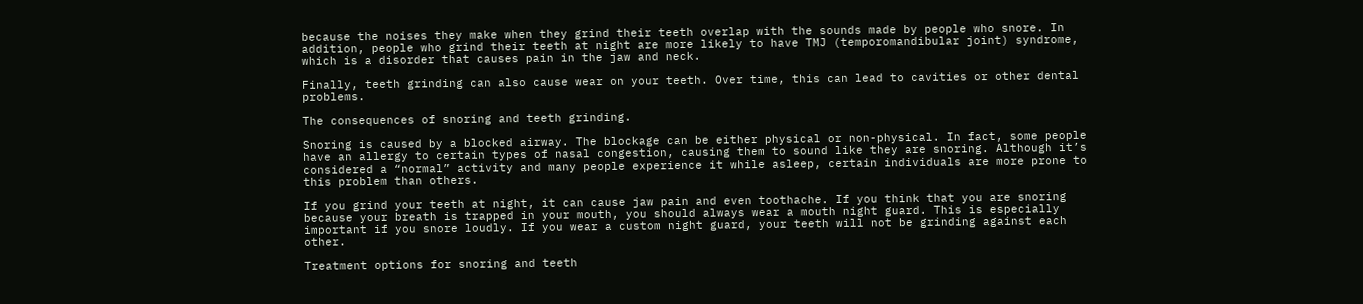because the noises they make when they grind their teeth overlap with the sounds made by people who snore. In addition, people who grind their teeth at night are more likely to have TMJ (temporomandibular joint) syndrome, which is a disorder that causes pain in the jaw and neck.

Finally, teeth grinding can also cause wear on your teeth. Over time, this can lead to cavities or other dental problems.

The consequences of snoring and teeth grinding.

Snoring is caused by a blocked airway. The blockage can be either physical or non-physical. In fact, some people have an allergy to certain types of nasal congestion, causing them to sound like they are snoring. Although it’s considered a “normal” activity and many people experience it while asleep, certain individuals are more prone to this problem than others.

If you grind your teeth at night, it can cause jaw pain and even toothache. If you think that you are snoring because your breath is trapped in your mouth, you should always wear a mouth night guard. This is especially important if you snore loudly. If you wear a custom night guard, your teeth will not be grinding against each other.

Treatment options for snoring and teeth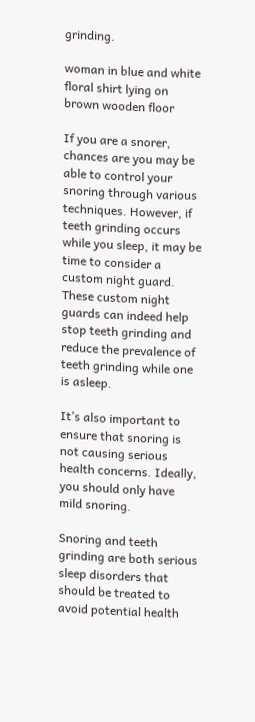grinding.

woman in blue and white floral shirt lying on brown wooden floor

If you are a snorer, chances are you may be able to control your snoring through various techniques. However, if teeth grinding occurs while you sleep, it may be time to consider a custom night guard. These custom night guards can indeed help stop teeth grinding and reduce the prevalence of teeth grinding while one is asleep.

It’s also important to ensure that snoring is not causing serious health concerns. Ideally, you should only have mild snoring.

Snoring and teeth grinding are both serious sleep disorders that should be treated to avoid potential health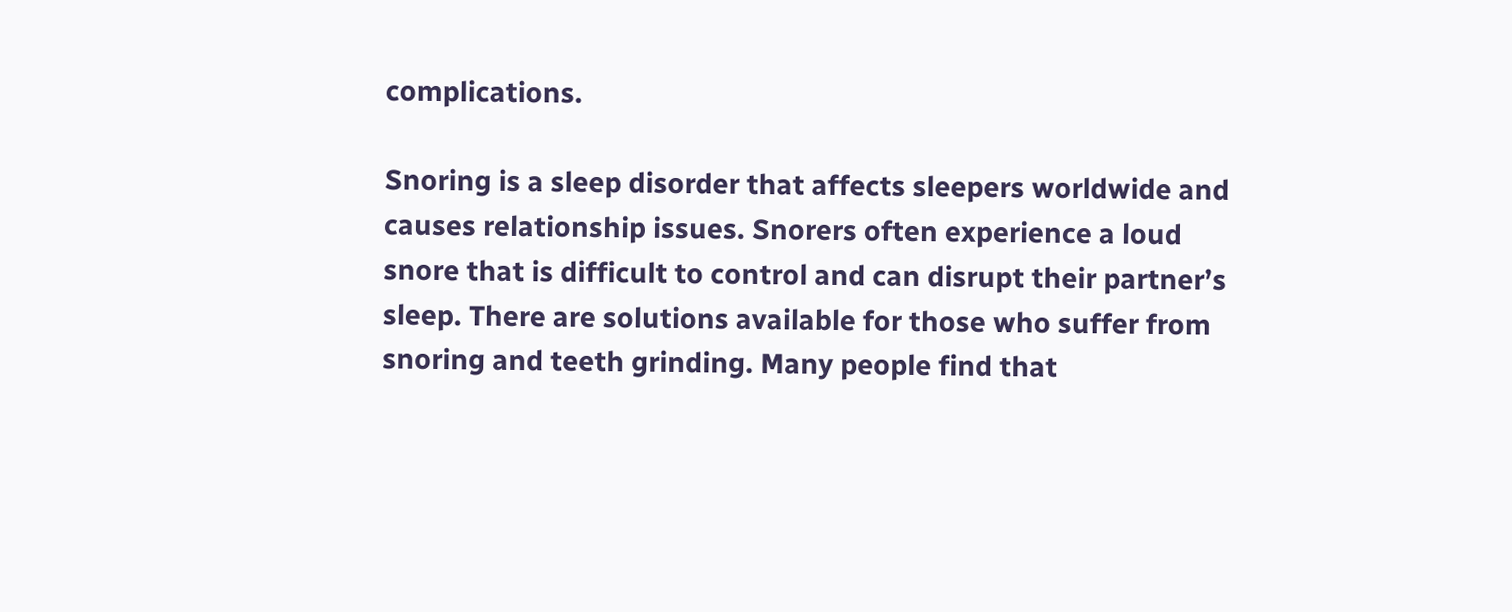complications.

Snoring is a sleep disorder that affects sleepers worldwide and causes relationship issues. Snorers often experience a loud snore that is difficult to control and can disrupt their partner’s sleep. There are solutions available for those who suffer from snoring and teeth grinding. Many people find that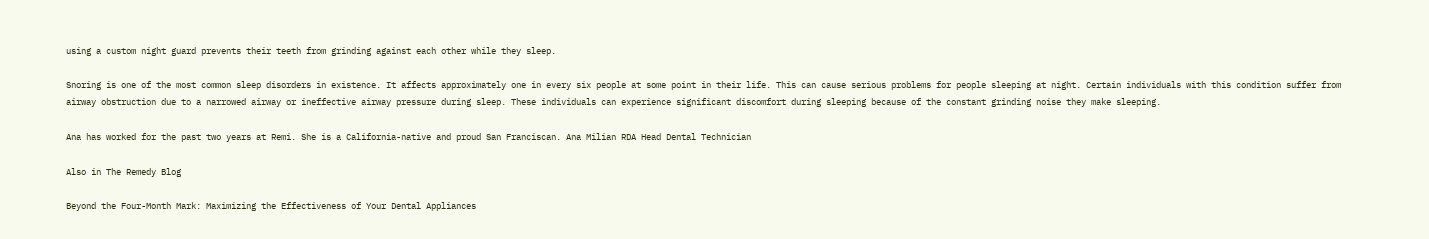using a custom night guard prevents their teeth from grinding against each other while they sleep.

Snoring is one of the most common sleep disorders in existence. It affects approximately one in every six people at some point in their life. This can cause serious problems for people sleeping at night. Certain individuals with this condition suffer from airway obstruction due to a narrowed airway or ineffective airway pressure during sleep. These individuals can experience significant discomfort during sleeping because of the constant grinding noise they make sleeping.

Ana has worked for the past two years at Remi. She is a California-native and proud San Franciscan. Ana Milian RDA Head Dental Technician

Also in The Remedy Blog

Beyond the Four-Month Mark: Maximizing the Effectiveness of Your Dental Appliances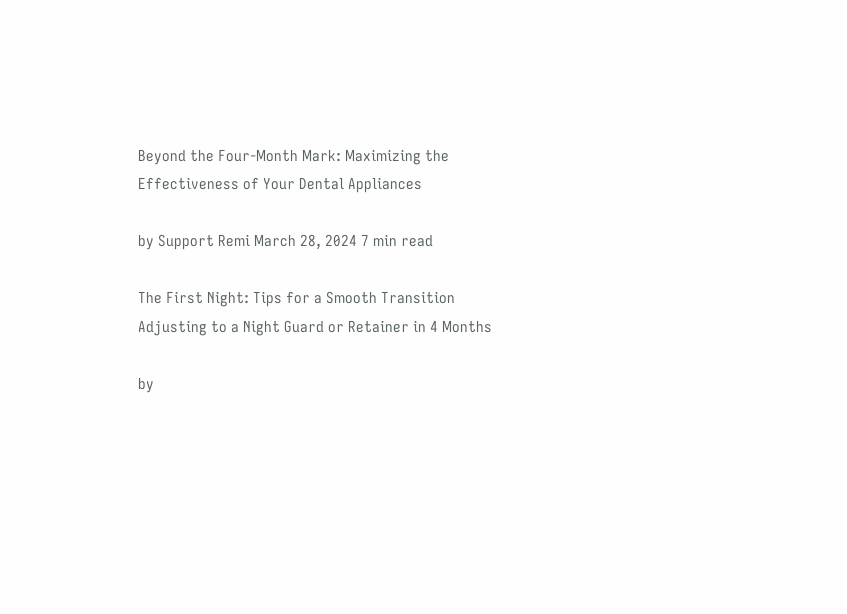Beyond the Four-Month Mark: Maximizing the Effectiveness of Your Dental Appliances

by Support Remi March 28, 2024 7 min read

The First Night: Tips for a Smooth Transition
Adjusting to a Night Guard or Retainer in 4 Months

by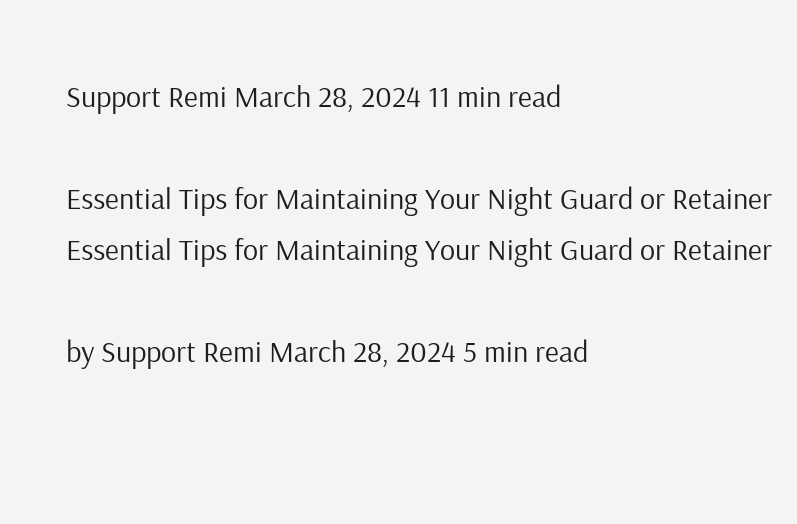Support Remi March 28, 2024 11 min read

Essential Tips for Maintaining Your Night Guard or Retainer
Essential Tips for Maintaining Your Night Guard or Retainer

by Support Remi March 28, 2024 5 min read